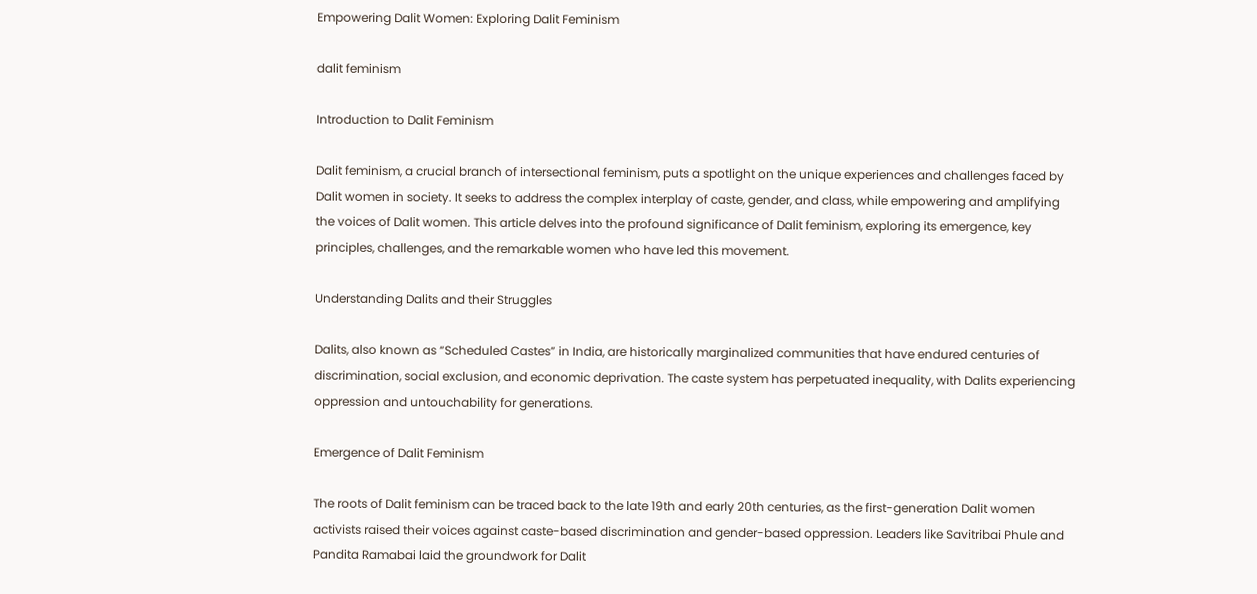Empowering Dalit Women: Exploring Dalit Feminism

dalit feminism

Introduction to Dalit Feminism

Dalit feminism, a crucial branch of intersectional feminism, puts a spotlight on the unique experiences and challenges faced by Dalit women in society. It seeks to address the complex interplay of caste, gender, and class, while empowering and amplifying the voices of Dalit women. This article delves into the profound significance of Dalit feminism, exploring its emergence, key principles, challenges, and the remarkable women who have led this movement.

Understanding Dalits and their Struggles

Dalits, also known as “Scheduled Castes” in India, are historically marginalized communities that have endured centuries of discrimination, social exclusion, and economic deprivation. The caste system has perpetuated inequality, with Dalits experiencing oppression and untouchability for generations.

Emergence of Dalit Feminism

The roots of Dalit feminism can be traced back to the late 19th and early 20th centuries, as the first-generation Dalit women activists raised their voices against caste-based discrimination and gender-based oppression. Leaders like Savitribai Phule and Pandita Ramabai laid the groundwork for Dalit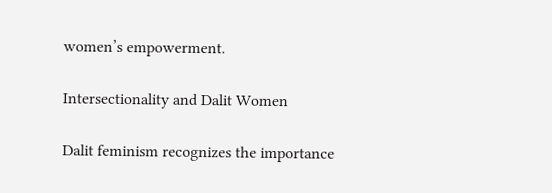women’s empowerment.

Intersectionality and Dalit Women

Dalit feminism recognizes the importance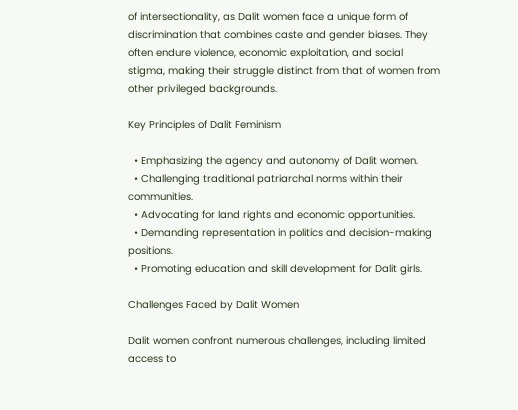of intersectionality, as Dalit women face a unique form of discrimination that combines caste and gender biases. They often endure violence, economic exploitation, and social stigma, making their struggle distinct from that of women from other privileged backgrounds.

Key Principles of Dalit Feminism

  • Emphasizing the agency and autonomy of Dalit women.
  • Challenging traditional patriarchal norms within their communities.
  • Advocating for land rights and economic opportunities.
  • Demanding representation in politics and decision-making positions.
  • Promoting education and skill development for Dalit girls.

Challenges Faced by Dalit Women

Dalit women confront numerous challenges, including limited access to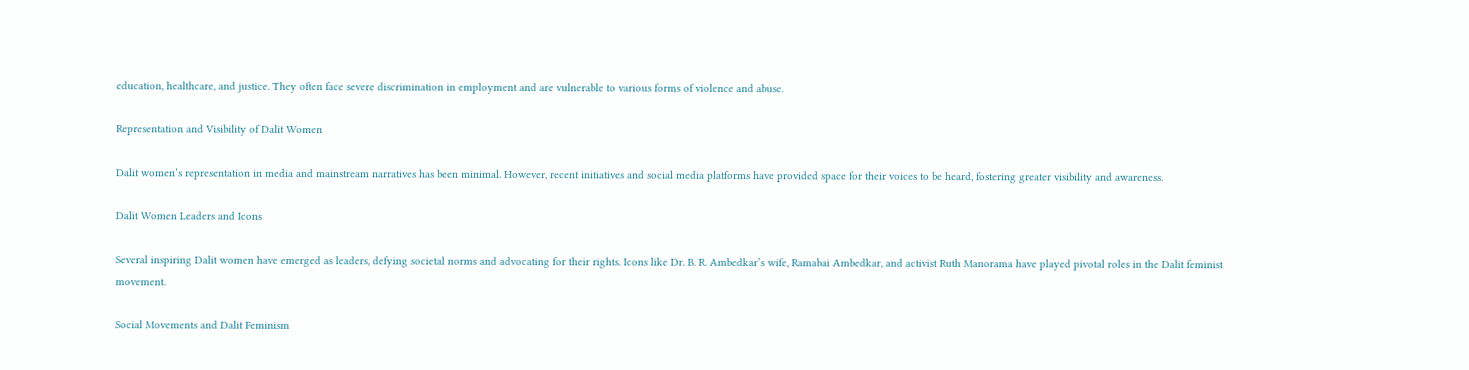education, healthcare, and justice. They often face severe discrimination in employment and are vulnerable to various forms of violence and abuse.

Representation and Visibility of Dalit Women

Dalit women’s representation in media and mainstream narratives has been minimal. However, recent initiatives and social media platforms have provided space for their voices to be heard, fostering greater visibility and awareness.

Dalit Women Leaders and Icons

Several inspiring Dalit women have emerged as leaders, defying societal norms and advocating for their rights. Icons like Dr. B. R. Ambedkar’s wife, Ramabai Ambedkar, and activist Ruth Manorama have played pivotal roles in the Dalit feminist movement.

Social Movements and Dalit Feminism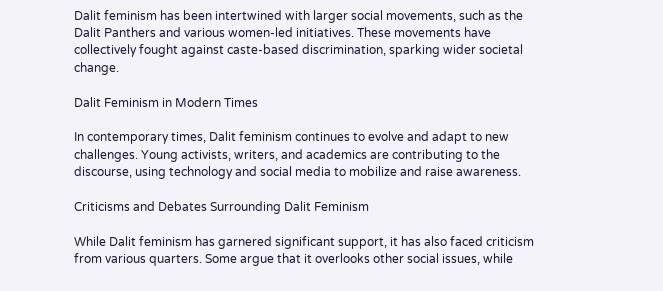Dalit feminism has been intertwined with larger social movements, such as the Dalit Panthers and various women-led initiatives. These movements have collectively fought against caste-based discrimination, sparking wider societal change.

Dalit Feminism in Modern Times

In contemporary times, Dalit feminism continues to evolve and adapt to new challenges. Young activists, writers, and academics are contributing to the discourse, using technology and social media to mobilize and raise awareness.

Criticisms and Debates Surrounding Dalit Feminism

While Dalit feminism has garnered significant support, it has also faced criticism from various quarters. Some argue that it overlooks other social issues, while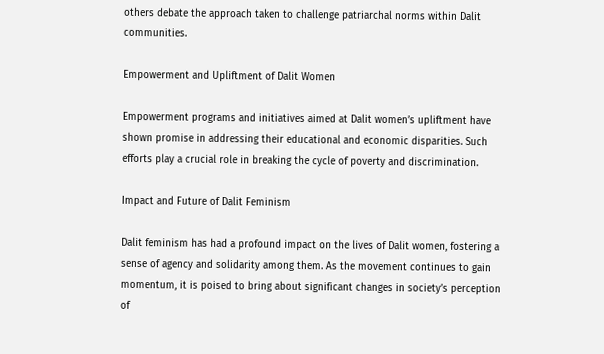others debate the approach taken to challenge patriarchal norms within Dalit communities.

Empowerment and Upliftment of Dalit Women

Empowerment programs and initiatives aimed at Dalit women’s upliftment have shown promise in addressing their educational and economic disparities. Such efforts play a crucial role in breaking the cycle of poverty and discrimination.

Impact and Future of Dalit Feminism

Dalit feminism has had a profound impact on the lives of Dalit women, fostering a sense of agency and solidarity among them. As the movement continues to gain momentum, it is poised to bring about significant changes in society’s perception of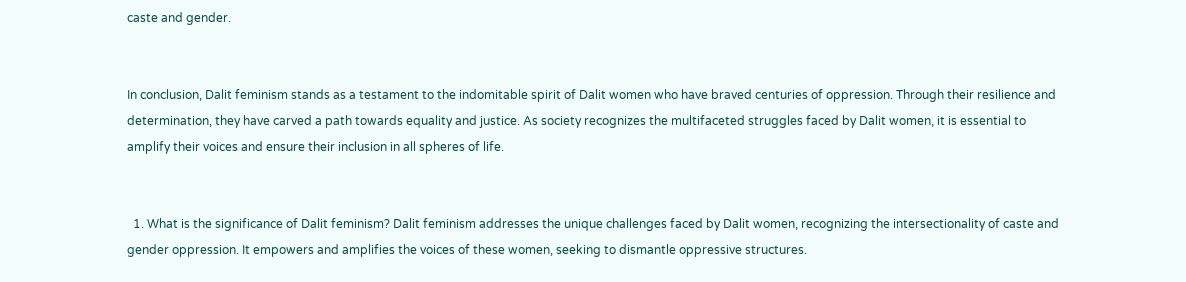caste and gender.


In conclusion, Dalit feminism stands as a testament to the indomitable spirit of Dalit women who have braved centuries of oppression. Through their resilience and determination, they have carved a path towards equality and justice. As society recognizes the multifaceted struggles faced by Dalit women, it is essential to amplify their voices and ensure their inclusion in all spheres of life.


  1. What is the significance of Dalit feminism? Dalit feminism addresses the unique challenges faced by Dalit women, recognizing the intersectionality of caste and gender oppression. It empowers and amplifies the voices of these women, seeking to dismantle oppressive structures.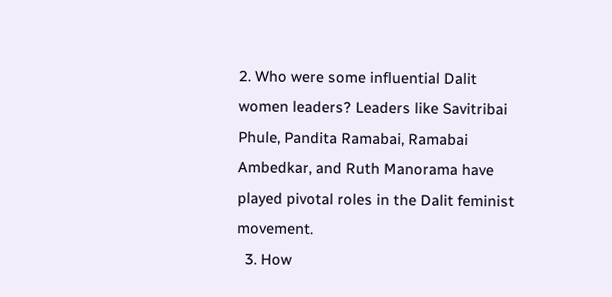2. Who were some influential Dalit women leaders? Leaders like Savitribai Phule, Pandita Ramabai, Ramabai Ambedkar, and Ruth Manorama have played pivotal roles in the Dalit feminist movement.
  3. How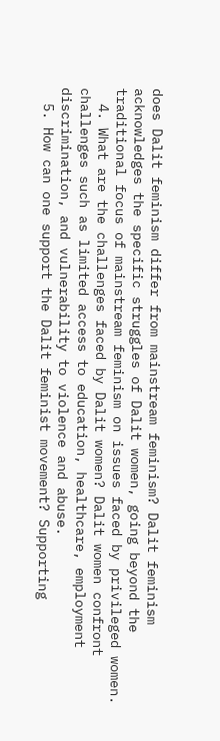does Dalit feminism differ from mainstream feminism? Dalit feminism acknowledges the specific struggles of Dalit women, going beyond the traditional focus of mainstream feminism on issues faced by privileged women.
  4. What are the challenges faced by Dalit women? Dalit women confront challenges such as limited access to education, healthcare, employment discrimination, and vulnerability to violence and abuse.
  5. How can one support the Dalit feminist movement? Supporting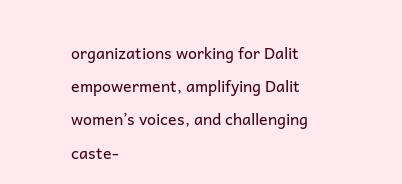organizations working for Dalit empowerment, amplifying Dalit women’s voices, and challenging caste-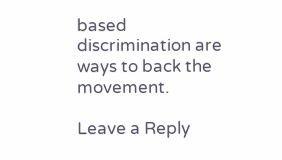based discrimination are ways to back the movement.

Leave a Reply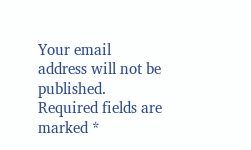Your email address will not be published. Required fields are marked *